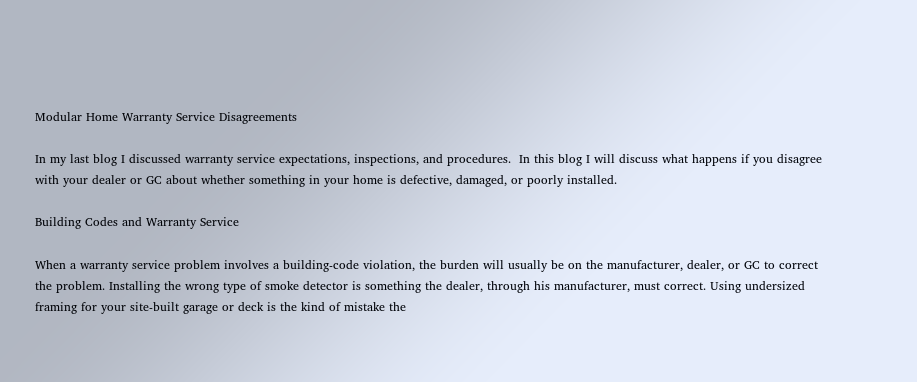Modular Home Warranty Service Disagreements

In my last blog I discussed warranty service expectations, inspections, and procedures.  In this blog I will discuss what happens if you disagree with your dealer or GC about whether something in your home is defective, damaged, or poorly installed.

Building Codes and Warranty Service

When a warranty service problem involves a building-code violation, the burden will usually be on the manufacturer, dealer, or GC to correct the problem. Installing the wrong type of smoke detector is something the dealer, through his manufacturer, must correct. Using undersized framing for your site-built garage or deck is the kind of mistake the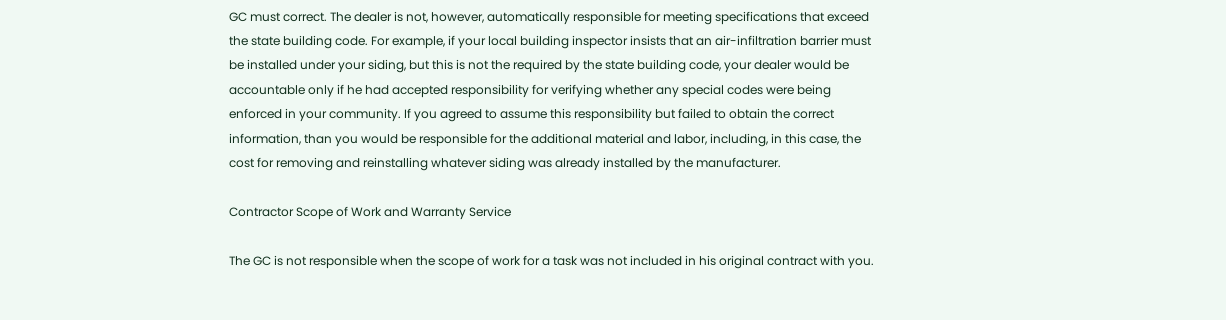GC must correct. The dealer is not, however, automatically responsible for meeting specifications that exceed the state building code. For example, if your local building inspector insists that an air-infiltration barrier must be installed under your siding, but this is not the required by the state building code, your dealer would be accountable only if he had accepted responsibility for verifying whether any special codes were being enforced in your community. If you agreed to assume this responsibility but failed to obtain the correct information, than you would be responsible for the additional material and labor, including, in this case, the cost for removing and reinstalling whatever siding was already installed by the manufacturer.

Contractor Scope of Work and Warranty Service

The GC is not responsible when the scope of work for a task was not included in his original contract with you.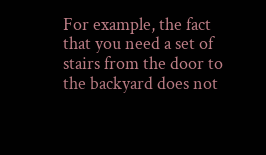For example, the fact that you need a set of stairs from the door to the backyard does not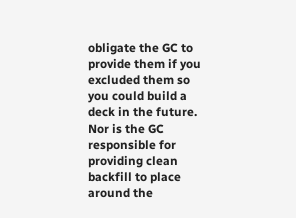obligate the GC to provide them if you excluded them so you could build a deck in the future. Nor is the GC responsible for providing clean backfill to place around the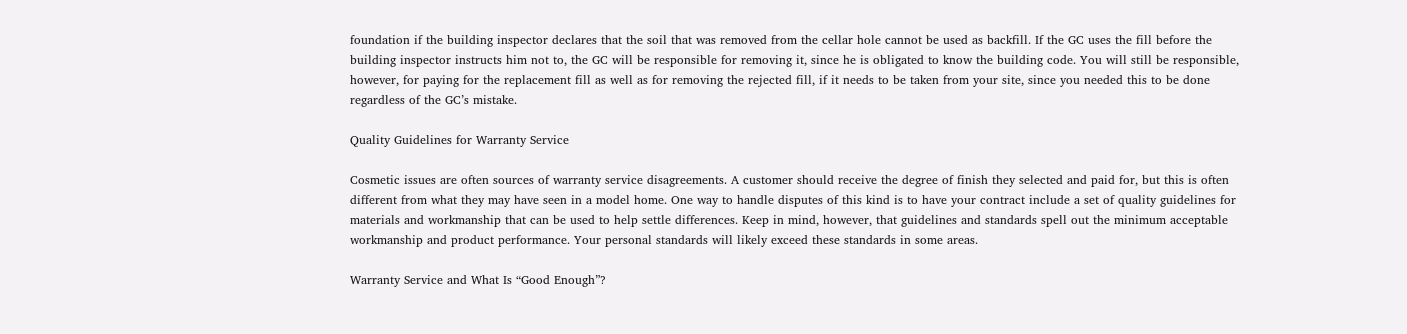foundation if the building inspector declares that the soil that was removed from the cellar hole cannot be used as backfill. If the GC uses the fill before the building inspector instructs him not to, the GC will be responsible for removing it, since he is obligated to know the building code. You will still be responsible, however, for paying for the replacement fill as well as for removing the rejected fill, if it needs to be taken from your site, since you needed this to be done regardless of the GC’s mistake.

Quality Guidelines for Warranty Service

Cosmetic issues are often sources of warranty service disagreements. A customer should receive the degree of finish they selected and paid for, but this is often different from what they may have seen in a model home. One way to handle disputes of this kind is to have your contract include a set of quality guidelines for materials and workmanship that can be used to help settle differences. Keep in mind, however, that guidelines and standards spell out the minimum acceptable workmanship and product performance. Your personal standards will likely exceed these standards in some areas.

Warranty Service and What Is “Good Enough”?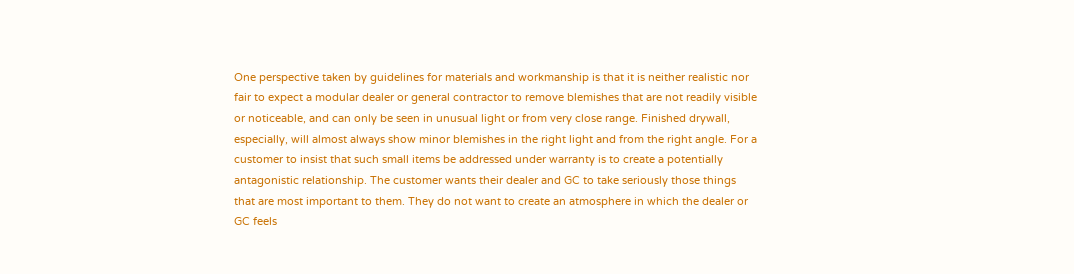One perspective taken by guidelines for materials and workmanship is that it is neither realistic nor fair to expect a modular dealer or general contractor to remove blemishes that are not readily visible or noticeable, and can only be seen in unusual light or from very close range. Finished drywall, especially, will almost always show minor blemishes in the right light and from the right angle. For a customer to insist that such small items be addressed under warranty is to create a potentially antagonistic relationship. The customer wants their dealer and GC to take seriously those things that are most important to them. They do not want to create an atmosphere in which the dealer or GC feels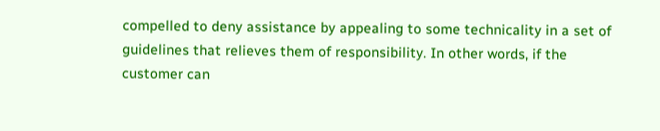compelled to deny assistance by appealing to some technicality in a set of guidelines that relieves them of responsibility. In other words, if the customer can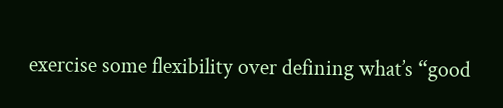exercise some flexibility over defining what’s “good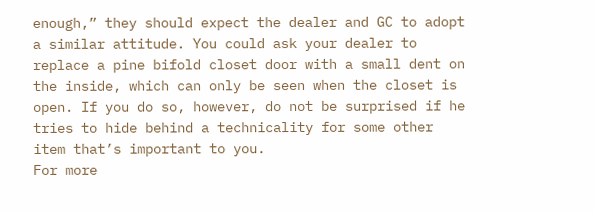enough,” they should expect the dealer and GC to adopt a similar attitude. You could ask your dealer to replace a pine bifold closet door with a small dent on the inside, which can only be seen when the closet is open. If you do so, however, do not be surprised if he tries to hide behind a technicality for some other item that’s important to you.
For more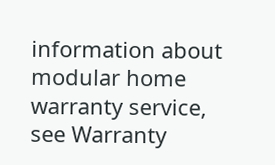information about modular home warranty service, see Warranty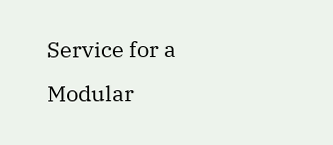Service for a Modular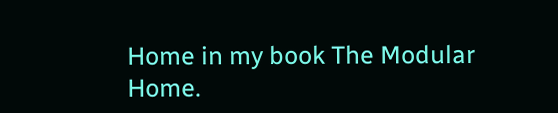Home in my book The Modular Home.